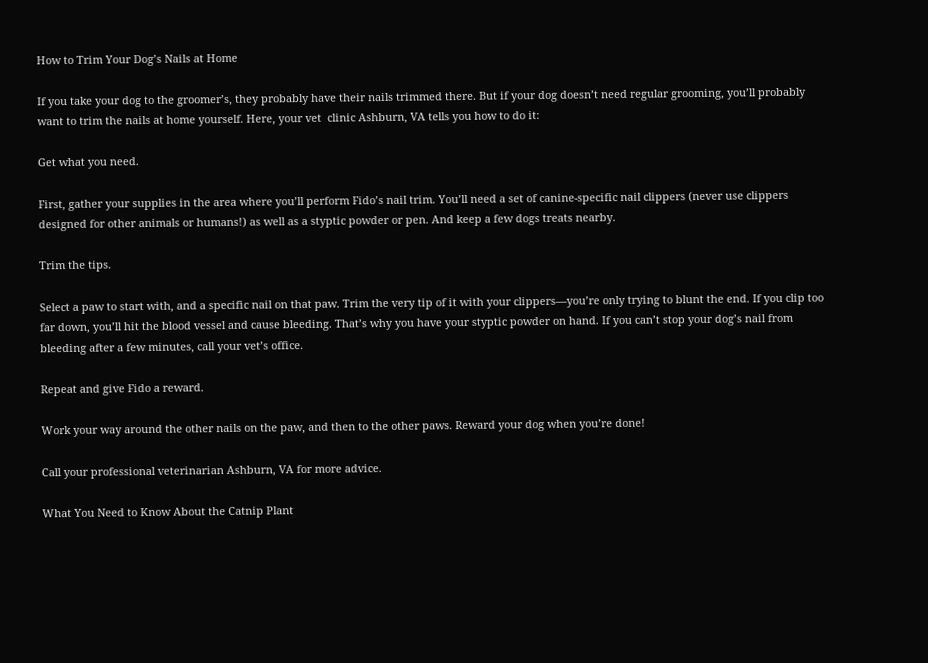How to Trim Your Dog’s Nails at Home

If you take your dog to the groomer’s, they probably have their nails trimmed there. But if your dog doesn’t need regular grooming, you’ll probably want to trim the nails at home yourself. Here, your vet  clinic Ashburn, VA tells you how to do it:

Get what you need.

First, gather your supplies in the area where you’ll perform Fido’s nail trim. You’ll need a set of canine-specific nail clippers (never use clippers designed for other animals or humans!) as well as a styptic powder or pen. And keep a few dogs treats nearby.

Trim the tips.

Select a paw to start with, and a specific nail on that paw. Trim the very tip of it with your clippers—you’re only trying to blunt the end. If you clip too far down, you’ll hit the blood vessel and cause bleeding. That’s why you have your styptic powder on hand. If you can’t stop your dog’s nail from bleeding after a few minutes, call your vet’s office.

Repeat and give Fido a reward.

Work your way around the other nails on the paw, and then to the other paws. Reward your dog when you’re done!

Call your professional veterinarian Ashburn, VA for more advice.

What You Need to Know About the Catnip Plant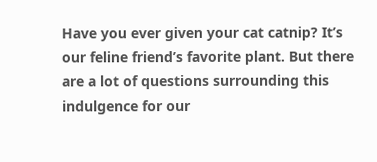Have you ever given your cat catnip? It’s our feline friend’s favorite plant. But there are a lot of questions surrounding this indulgence for our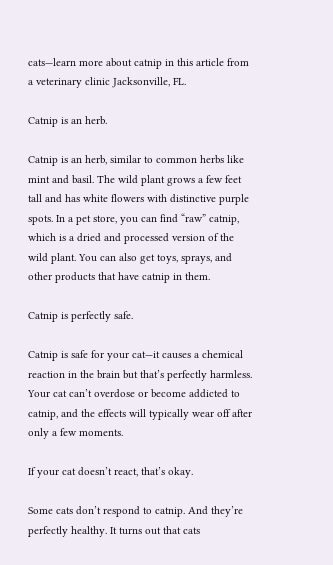cats—learn more about catnip in this article from a veterinary clinic Jacksonville, FL.

Catnip is an herb.

Catnip is an herb, similar to common herbs like mint and basil. The wild plant grows a few feet tall and has white flowers with distinctive purple spots. In a pet store, you can find “raw” catnip, which is a dried and processed version of the wild plant. You can also get toys, sprays, and other products that have catnip in them.

Catnip is perfectly safe.

Catnip is safe for your cat—it causes a chemical reaction in the brain but that’s perfectly harmless. Your cat can’t overdose or become addicted to catnip, and the effects will typically wear off after only a few moments.

If your cat doesn’t react, that’s okay.

Some cats don’t respond to catnip. And they’re perfectly healthy. It turns out that cats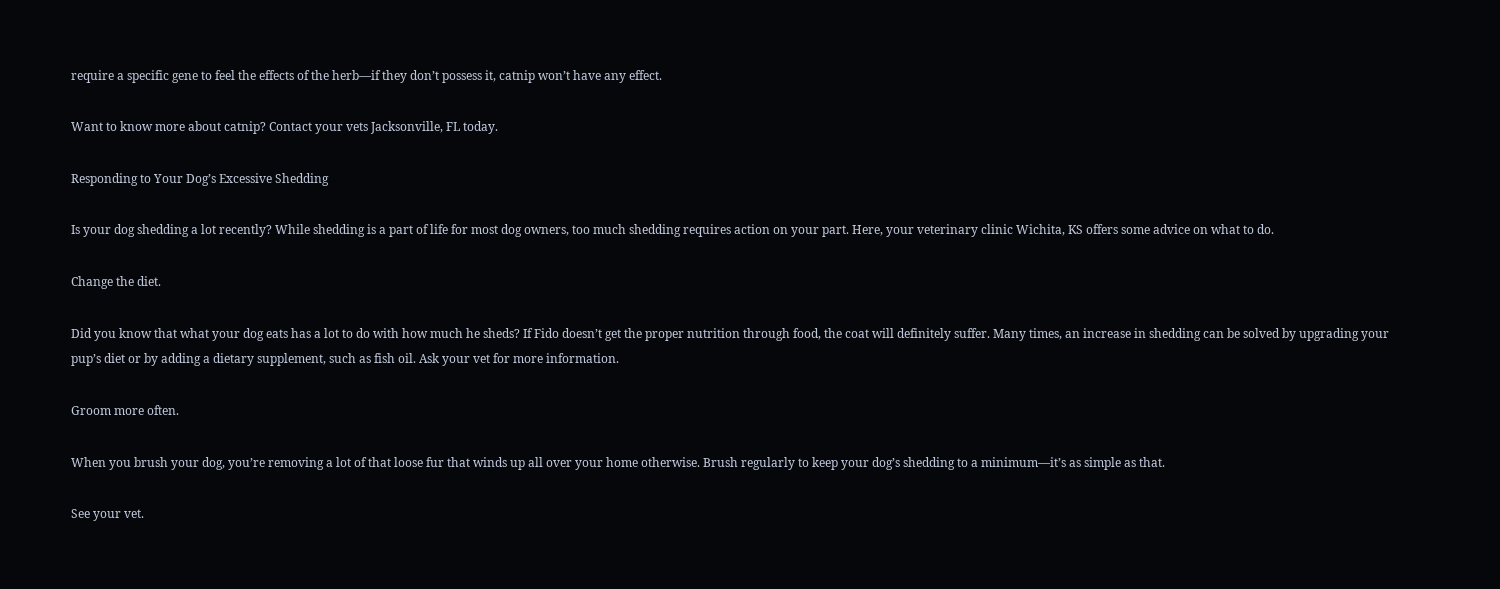require a specific gene to feel the effects of the herb—if they don’t possess it, catnip won’t have any effect.

Want to know more about catnip? Contact your vets Jacksonville, FL today.

Responding to Your Dog’s Excessive Shedding

Is your dog shedding a lot recently? While shedding is a part of life for most dog owners, too much shedding requires action on your part. Here, your veterinary clinic Wichita, KS offers some advice on what to do.

Change the diet.

Did you know that what your dog eats has a lot to do with how much he sheds? If Fido doesn’t get the proper nutrition through food, the coat will definitely suffer. Many times, an increase in shedding can be solved by upgrading your pup’s diet or by adding a dietary supplement, such as fish oil. Ask your vet for more information.

Groom more often.

When you brush your dog, you’re removing a lot of that loose fur that winds up all over your home otherwise. Brush regularly to keep your dog’s shedding to a minimum—it’s as simple as that.

See your vet.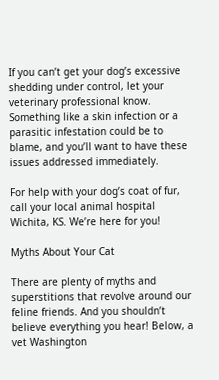If you can’t get your dog’s excessive shedding under control, let your veterinary professional know. Something like a skin infection or a parasitic infestation could be to blame, and you’ll want to have these issues addressed immediately.

For help with your dog’s coat of fur, call your local animal hospital Wichita, KS. We’re here for you!

Myths About Your Cat

There are plenty of myths and superstitions that revolve around our feline friends. And you shouldn’t believe everything you hear! Below, a vet Washington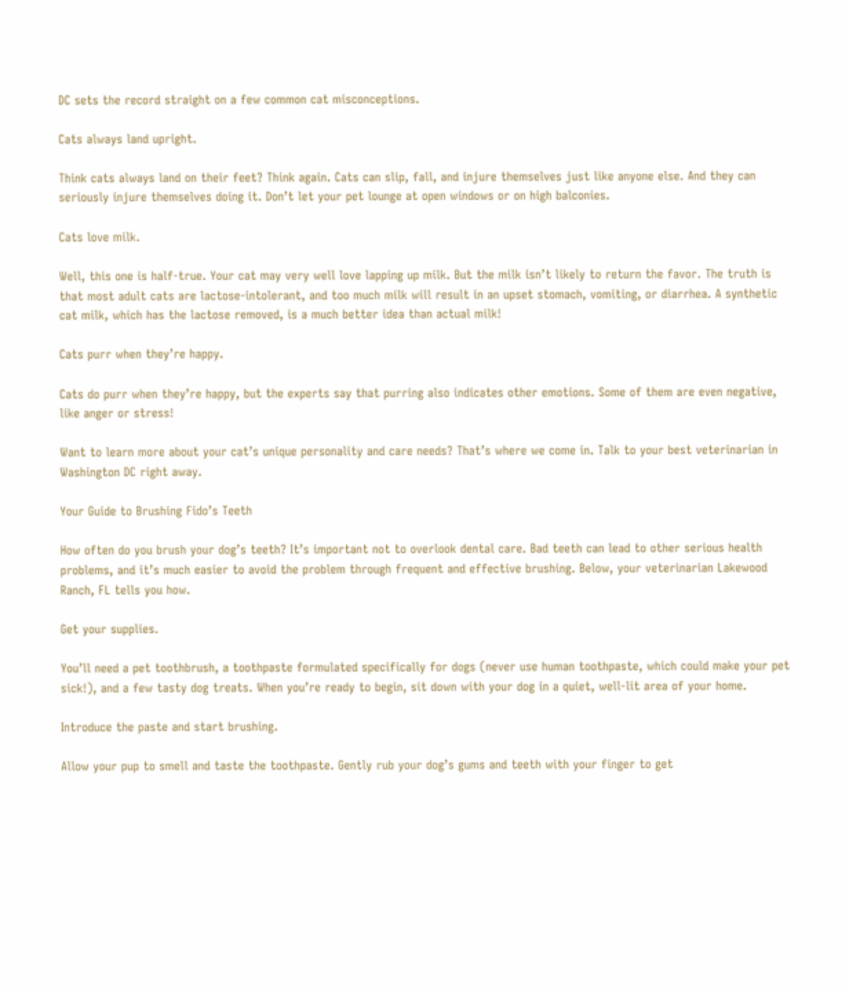DC sets the record straight on a few common cat misconceptions.

Cats always land upright.

Think cats always land on their feet? Think again. Cats can slip, fall, and injure themselves just like anyone else. And they can seriously injure themselves doing it. Don’t let your pet lounge at open windows or on high balconies.

Cats love milk.

Well, this one is half-true. Your cat may very well love lapping up milk. But the milk isn’t likely to return the favor. The truth is that most adult cats are lactose-intolerant, and too much milk will result in an upset stomach, vomiting, or diarrhea. A synthetic cat milk, which has the lactose removed, is a much better idea than actual milk!

Cats purr when they’re happy.

Cats do purr when they’re happy, but the experts say that purring also indicates other emotions. Some of them are even negative, like anger or stress!

Want to learn more about your cat’s unique personality and care needs? That’s where we come in. Talk to your best veterinarian in Washington DC right away.

Your Guide to Brushing Fido’s Teeth

How often do you brush your dog’s teeth? It’s important not to overlook dental care. Bad teeth can lead to other serious health problems, and it’s much easier to avoid the problem through frequent and effective brushing. Below, your veterinarian Lakewood Ranch, FL tells you how.

Get your supplies.

You’ll need a pet toothbrush, a toothpaste formulated specifically for dogs (never use human toothpaste, which could make your pet sick!), and a few tasty dog treats. When you’re ready to begin, sit down with your dog in a quiet, well-lit area of your home.

Introduce the paste and start brushing.

Allow your pup to smell and taste the toothpaste. Gently rub your dog’s gums and teeth with your finger to get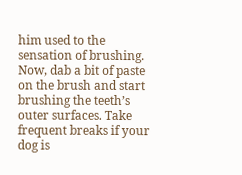him used to the sensation of brushing. Now, dab a bit of paste on the brush and start brushing the teeth’s outer surfaces. Take frequent breaks if your dog is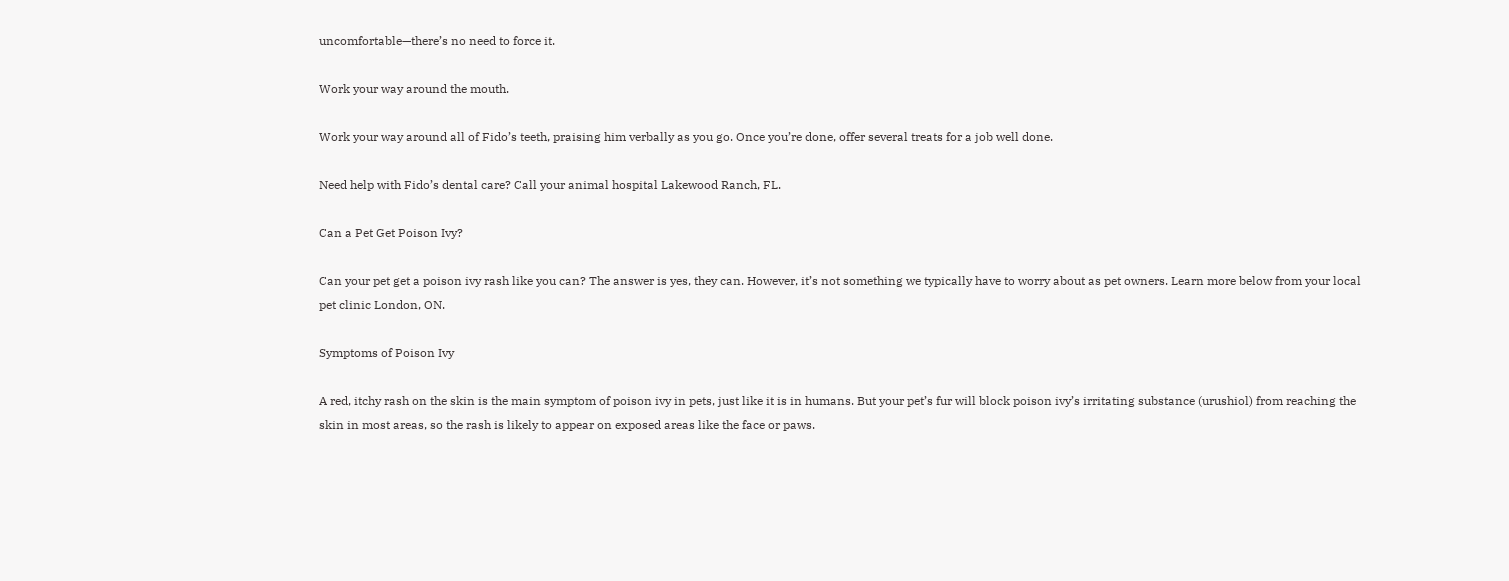uncomfortable—there’s no need to force it.

Work your way around the mouth.

Work your way around all of Fido’s teeth, praising him verbally as you go. Once you’re done, offer several treats for a job well done.

Need help with Fido’s dental care? Call your animal hospital Lakewood Ranch, FL.

Can a Pet Get Poison Ivy?

Can your pet get a poison ivy rash like you can? The answer is yes, they can. However, it’s not something we typically have to worry about as pet owners. Learn more below from your local pet clinic London, ON.

Symptoms of Poison Ivy

A red, itchy rash on the skin is the main symptom of poison ivy in pets, just like it is in humans. But your pet’s fur will block poison ivy’s irritating substance (urushiol) from reaching the skin in most areas, so the rash is likely to appear on exposed areas like the face or paws.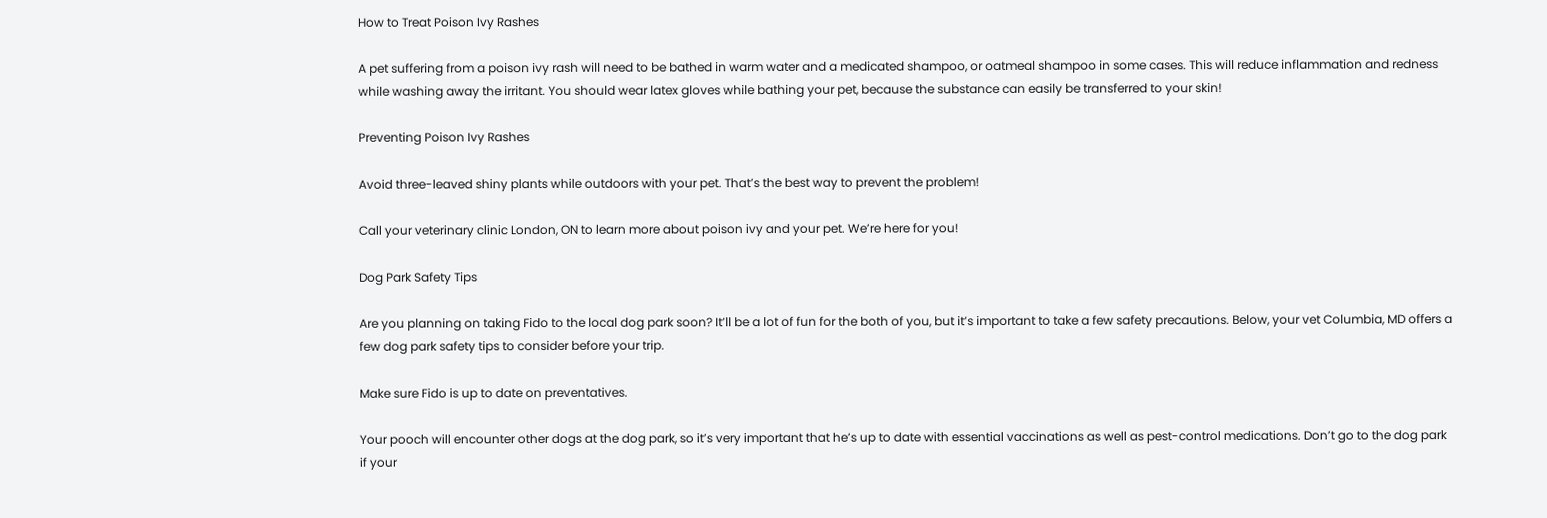How to Treat Poison Ivy Rashes

A pet suffering from a poison ivy rash will need to be bathed in warm water and a medicated shampoo, or oatmeal shampoo in some cases. This will reduce inflammation and redness while washing away the irritant. You should wear latex gloves while bathing your pet, because the substance can easily be transferred to your skin!

Preventing Poison Ivy Rashes

Avoid three-leaved shiny plants while outdoors with your pet. That’s the best way to prevent the problem!

Call your veterinary clinic London, ON to learn more about poison ivy and your pet. We’re here for you!

Dog Park Safety Tips

Are you planning on taking Fido to the local dog park soon? It’ll be a lot of fun for the both of you, but it’s important to take a few safety precautions. Below, your vet Columbia, MD offers a few dog park safety tips to consider before your trip.

Make sure Fido is up to date on preventatives.

Your pooch will encounter other dogs at the dog park, so it’s very important that he’s up to date with essential vaccinations as well as pest-control medications. Don’t go to the dog park if your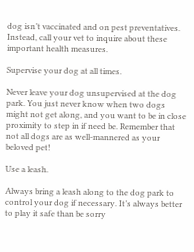dog isn’t vaccinated and on pest preventatives. Instead, call your vet to inquire about these important health measures.

Supervise your dog at all times.

Never leave your dog unsupervised at the dog park. You just never know when two dogs might not get along, and you want to be in close proximity to step in if need be. Remember that not all dogs are as well-mannered as your beloved pet!

Use a leash.

Always bring a leash along to the dog park to control your dog if necessary. It’s always better to play it safe than be sorry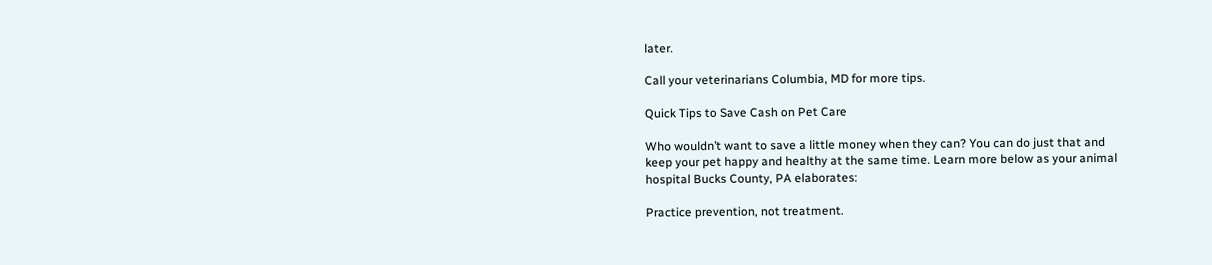later.

Call your veterinarians Columbia, MD for more tips.

Quick Tips to Save Cash on Pet Care

Who wouldn’t want to save a little money when they can? You can do just that and keep your pet happy and healthy at the same time. Learn more below as your animal hospital Bucks County, PA elaborates:

Practice prevention, not treatment.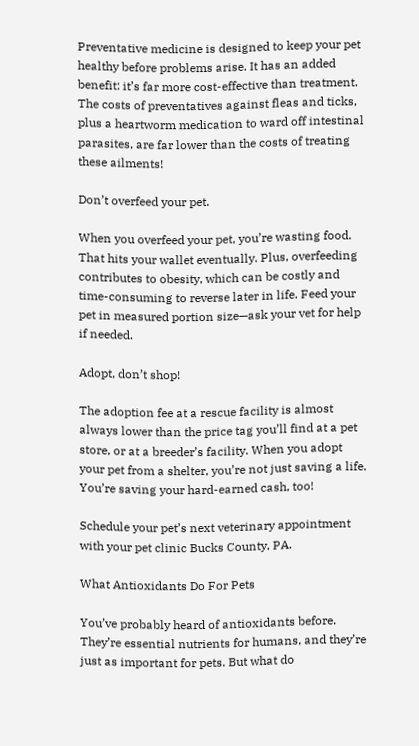Preventative medicine is designed to keep your pet healthy before problems arise. It has an added benefit: it’s far more cost-effective than treatment. The costs of preventatives against fleas and ticks, plus a heartworm medication to ward off intestinal parasites, are far lower than the costs of treating these ailments!

Don’t overfeed your pet.

When you overfeed your pet, you’re wasting food. That hits your wallet eventually. Plus, overfeeding contributes to obesity, which can be costly and time-consuming to reverse later in life. Feed your pet in measured portion size—ask your vet for help if needed.

Adopt, don’t shop!

The adoption fee at a rescue facility is almost always lower than the price tag you’ll find at a pet store, or at a breeder’s facility. When you adopt your pet from a shelter, you’re not just saving a life. You’re saving your hard-earned cash, too!

Schedule your pet’s next veterinary appointment with your pet clinic Bucks County, PA.

What Antioxidants Do For Pets

You’ve probably heard of antioxidants before. They’re essential nutrients for humans, and they’re just as important for pets. But what do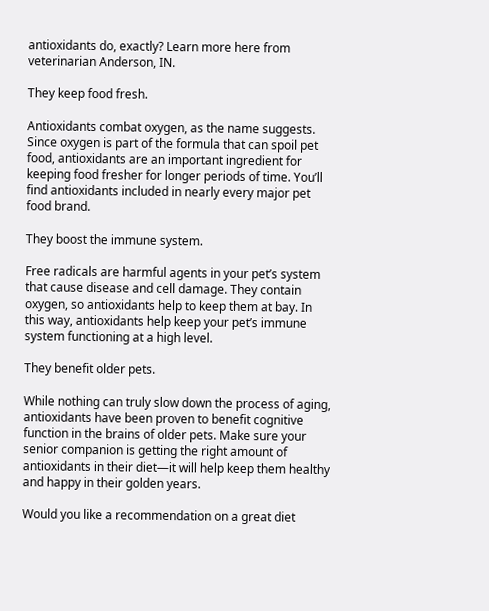antioxidants do, exactly? Learn more here from veterinarian Anderson, IN.

They keep food fresh.

Antioxidants combat oxygen, as the name suggests. Since oxygen is part of the formula that can spoil pet food, antioxidants are an important ingredient for keeping food fresher for longer periods of time. You’ll find antioxidants included in nearly every major pet food brand.

They boost the immune system.

Free radicals are harmful agents in your pet’s system that cause disease and cell damage. They contain oxygen, so antioxidants help to keep them at bay. In this way, antioxidants help keep your pet’s immune system functioning at a high level.

They benefit older pets.

While nothing can truly slow down the process of aging, antioxidants have been proven to benefit cognitive function in the brains of older pets. Make sure your senior companion is getting the right amount of antioxidants in their diet—it will help keep them healthy and happy in their golden years.

Would you like a recommendation on a great diet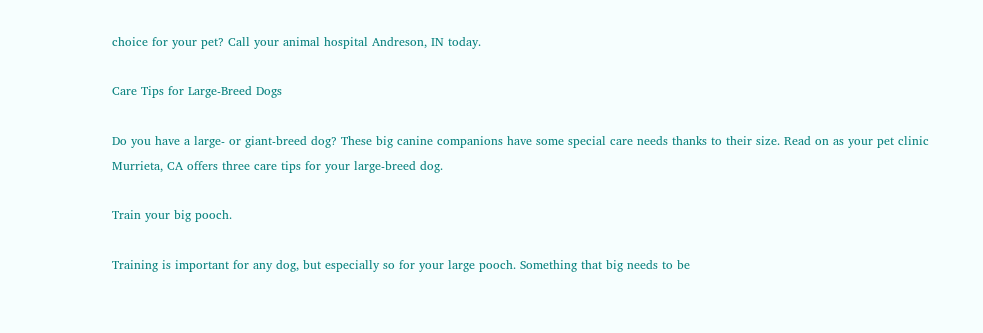choice for your pet? Call your animal hospital Andreson, IN today.

Care Tips for Large-Breed Dogs

Do you have a large- or giant-breed dog? These big canine companions have some special care needs thanks to their size. Read on as your pet clinic Murrieta, CA offers three care tips for your large-breed dog.

Train your big pooch.

Training is important for any dog, but especially so for your large pooch. Something that big needs to be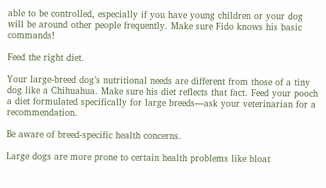able to be controlled, especially if you have young children or your dog will be around other people frequently. Make sure Fido knows his basic commands!

Feed the right diet.

Your large-breed dog’s nutritional needs are different from those of a tiny dog like a Chihuahua. Make sure his diet reflects that fact. Feed your pooch a diet formulated specifically for large breeds—ask your veterinarian for a recommendation.

Be aware of breed-specific health concerns.

Large dogs are more prone to certain health problems like bloat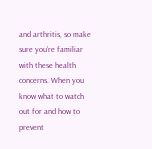and arthritis, so make sure you’re familiar with these health concerns. When you know what to watch out for and how to prevent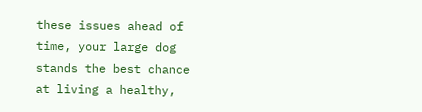these issues ahead of time, your large dog stands the best chance at living a healthy,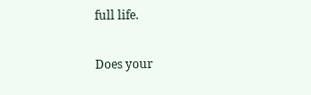full life.

Does your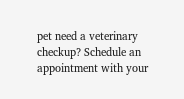pet need a veterinary checkup? Schedule an appointment with your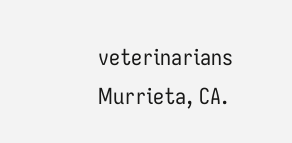veterinarians Murrieta, CA.